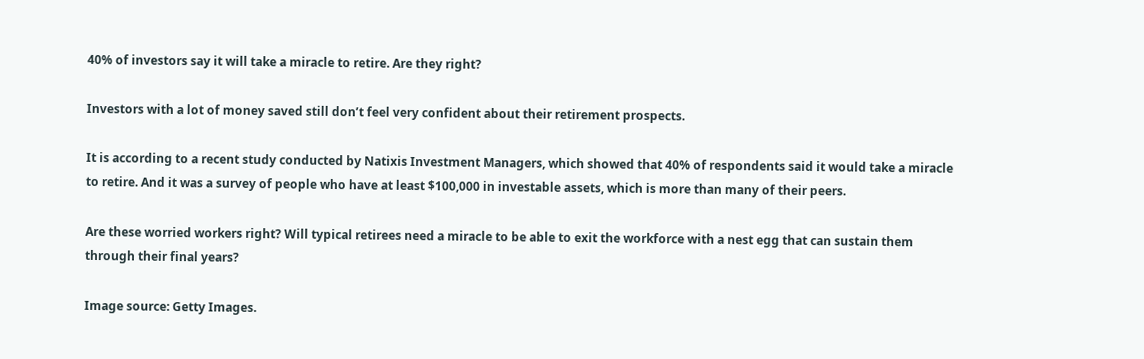40% of investors say it will take a miracle to retire. Are they right?

Investors with a lot of money saved still don’t feel very confident about their retirement prospects.

It is according to a recent study conducted by Natixis Investment Managers, which showed that 40% of respondents said it would take a miracle to retire. And it was a survey of people who have at least $100,000 in investable assets, which is more than many of their peers.

Are these worried workers right? Will typical retirees need a miracle to be able to exit the workforce with a nest egg that can sustain them through their final years?

Image source: Getty Images.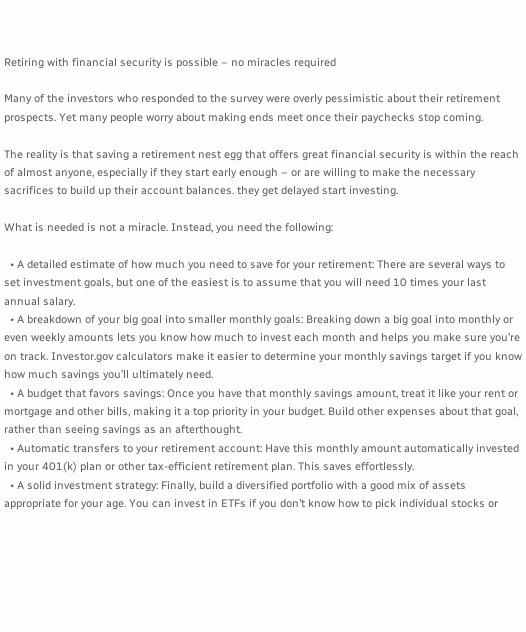Retiring with financial security is possible – no miracles required

Many of the investors who responded to the survey were overly pessimistic about their retirement prospects. Yet many people worry about making ends meet once their paychecks stop coming.

The reality is that saving a retirement nest egg that offers great financial security is within the reach of almost anyone, especially if they start early enough – or are willing to make the necessary sacrifices to build up their account balances. they get delayed start investing.

What is needed is not a miracle. Instead, you need the following:

  • A detailed estimate of how much you need to save for your retirement: There are several ways to set investment goals, but one of the easiest is to assume that you will need 10 times your last annual salary.
  • A breakdown of your big goal into smaller monthly goals: Breaking down a big goal into monthly or even weekly amounts lets you know how much to invest each month and helps you make sure you’re on track. Investor.gov calculators make it easier to determine your monthly savings target if you know how much savings you’ll ultimately need.
  • A budget that favors savings: Once you have that monthly savings amount, treat it like your rent or mortgage and other bills, making it a top priority in your budget. Build other expenses about that goal, rather than seeing savings as an afterthought.
  • Automatic transfers to your retirement account: Have this monthly amount automatically invested in your 401(k) plan or other tax-efficient retirement plan. This saves effortlessly.
  • A solid investment strategy: Finally, build a diversified portfolio with a good mix of assets appropriate for your age. You can invest in ETFs if you don’t know how to pick individual stocks or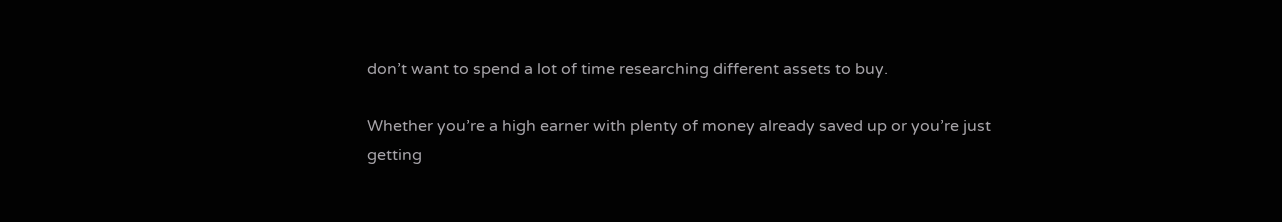don’t want to spend a lot of time researching different assets to buy.

Whether you’re a high earner with plenty of money already saved up or you’re just getting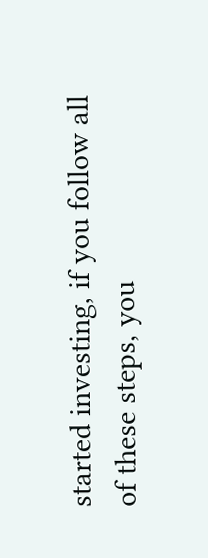started investing, if you follow all of these steps, you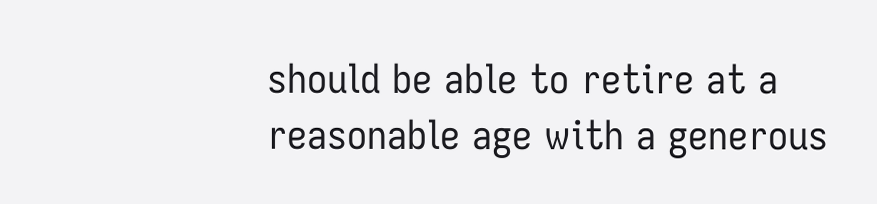should be able to retire at a reasonable age with a generous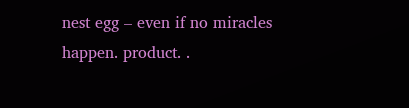nest egg – even if no miracles happen. product. .